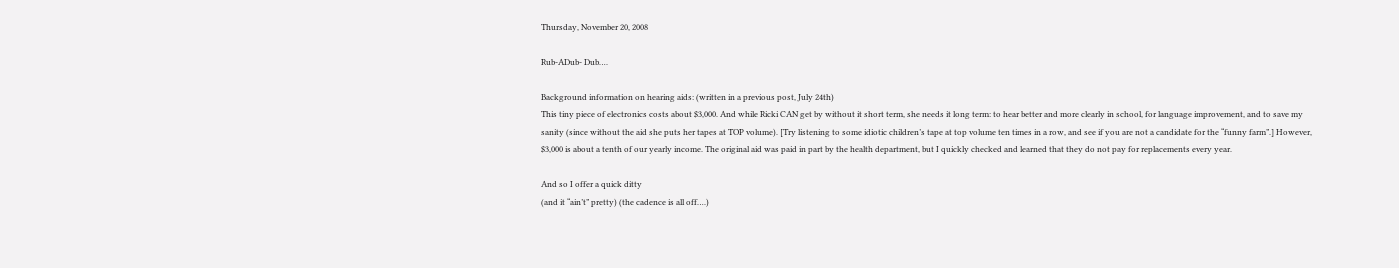Thursday, November 20, 2008

Rub-ADub- Dub….

Background information on hearing aids: (written in a previous post, July 24th)
This tiny piece of electronics costs about $3,000. And while Ricki CAN get by without it short term, she needs it long term: to hear better and more clearly in school, for language improvement, and to save my sanity (since without the aid she puts her tapes at TOP volume). [Try listening to some idiotic children’s tape at top volume ten times in a row, and see if you are not a candidate for the “funny farm”.] However, $3,000 is about a tenth of our yearly income. The original aid was paid in part by the health department, but I quickly checked and learned that they do not pay for replacements every year.

And so I offer a quick ditty
(and it “ain’t” pretty) (the cadence is all off….)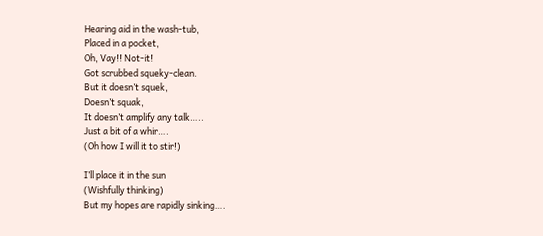Hearing aid in the wash-tub,
Placed in a pocket,
Oh, Vay!! Not-it!
Got scrubbed squeky-clean.
But it doesn’t squek,
Doesn’t squak,
It doesn’t amplify any talk…..
Just a bit of a whir….
(Oh how I will it to stir!)

I’ll place it in the sun
(Wishfully thinking)
But my hopes are rapidly sinking….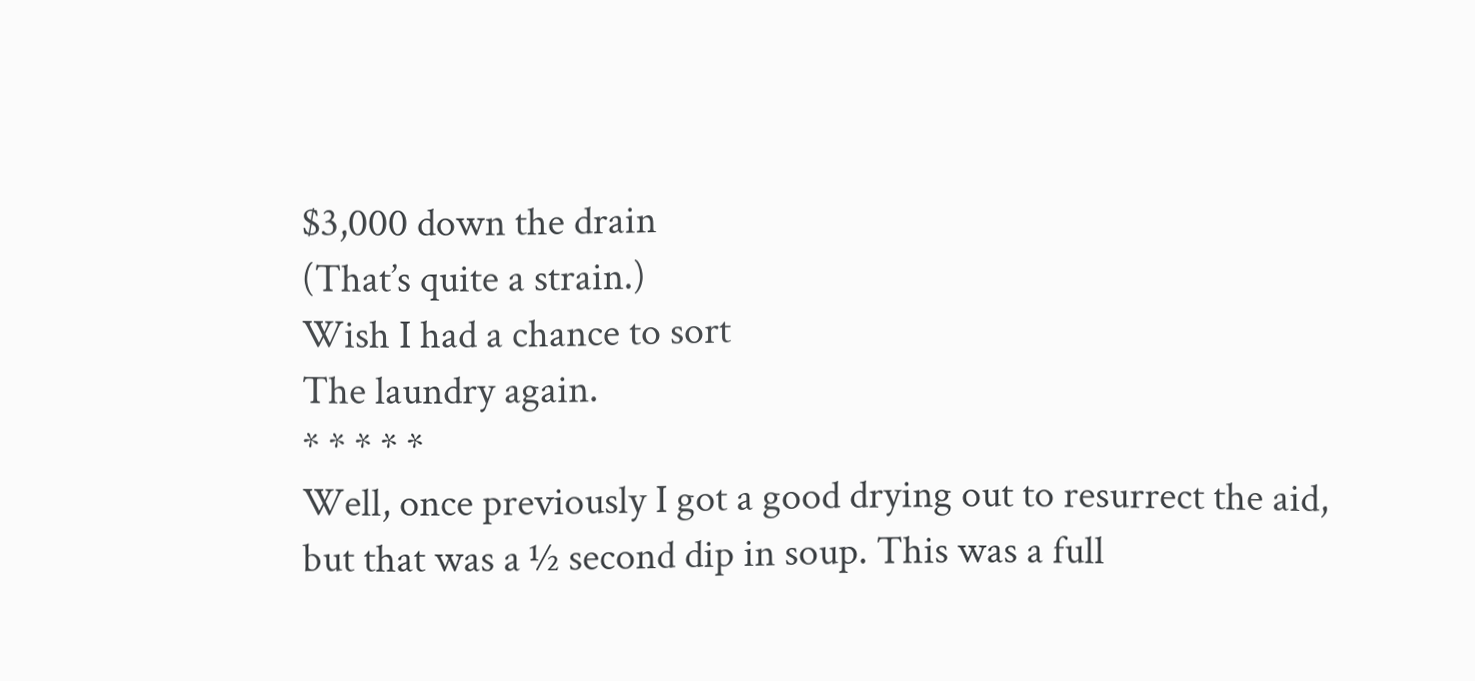$3,000 down the drain
(That’s quite a strain.)
Wish I had a chance to sort
The laundry again.
* * * * *
Well, once previously I got a good drying out to resurrect the aid, but that was a ½ second dip in soup. This was a full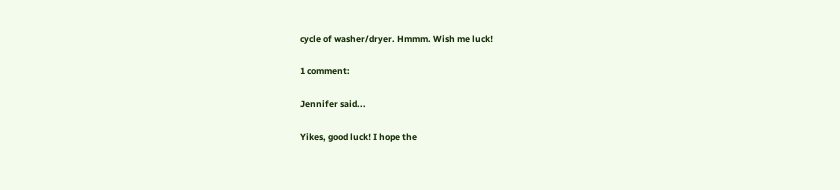cycle of washer/dryer. Hmmm. Wish me luck!

1 comment:

Jennifer said...

Yikes, good luck! I hope the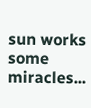sun works some miracles...